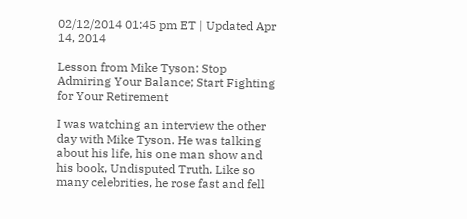02/12/2014 01:45 pm ET | Updated Apr 14, 2014

Lesson from Mike Tyson: Stop Admiring Your Balance; Start Fighting for Your Retirement

I was watching an interview the other day with Mike Tyson. He was talking about his life, his one man show and his book, Undisputed Truth. Like so many celebrities, he rose fast and fell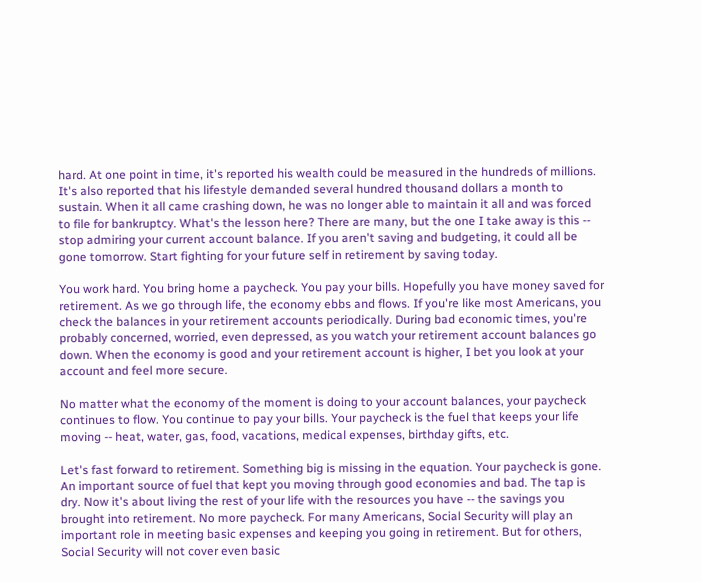hard. At one point in time, it's reported his wealth could be measured in the hundreds of millions. It's also reported that his lifestyle demanded several hundred thousand dollars a month to sustain. When it all came crashing down, he was no longer able to maintain it all and was forced to file for bankruptcy. What's the lesson here? There are many, but the one I take away is this -- stop admiring your current account balance. If you aren't saving and budgeting, it could all be gone tomorrow. Start fighting for your future self in retirement by saving today.

You work hard. You bring home a paycheck. You pay your bills. Hopefully you have money saved for retirement. As we go through life, the economy ebbs and flows. If you're like most Americans, you check the balances in your retirement accounts periodically. During bad economic times, you're probably concerned, worried, even depressed, as you watch your retirement account balances go down. When the economy is good and your retirement account is higher, I bet you look at your account and feel more secure.

No matter what the economy of the moment is doing to your account balances, your paycheck continues to flow. You continue to pay your bills. Your paycheck is the fuel that keeps your life moving -- heat, water, gas, food, vacations, medical expenses, birthday gifts, etc.

Let's fast forward to retirement. Something big is missing in the equation. Your paycheck is gone. An important source of fuel that kept you moving through good economies and bad. The tap is dry. Now it's about living the rest of your life with the resources you have -- the savings you brought into retirement. No more paycheck. For many Americans, Social Security will play an important role in meeting basic expenses and keeping you going in retirement. But for others, Social Security will not cover even basic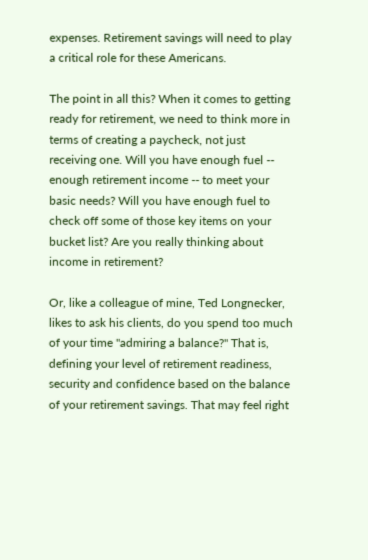expenses. Retirement savings will need to play a critical role for these Americans.

The point in all this? When it comes to getting ready for retirement, we need to think more in terms of creating a paycheck, not just receiving one. Will you have enough fuel -- enough retirement income -- to meet your basic needs? Will you have enough fuel to check off some of those key items on your bucket list? Are you really thinking about income in retirement?

Or, like a colleague of mine, Ted Longnecker, likes to ask his clients, do you spend too much of your time "admiring a balance?" That is, defining your level of retirement readiness, security and confidence based on the balance of your retirement savings. That may feel right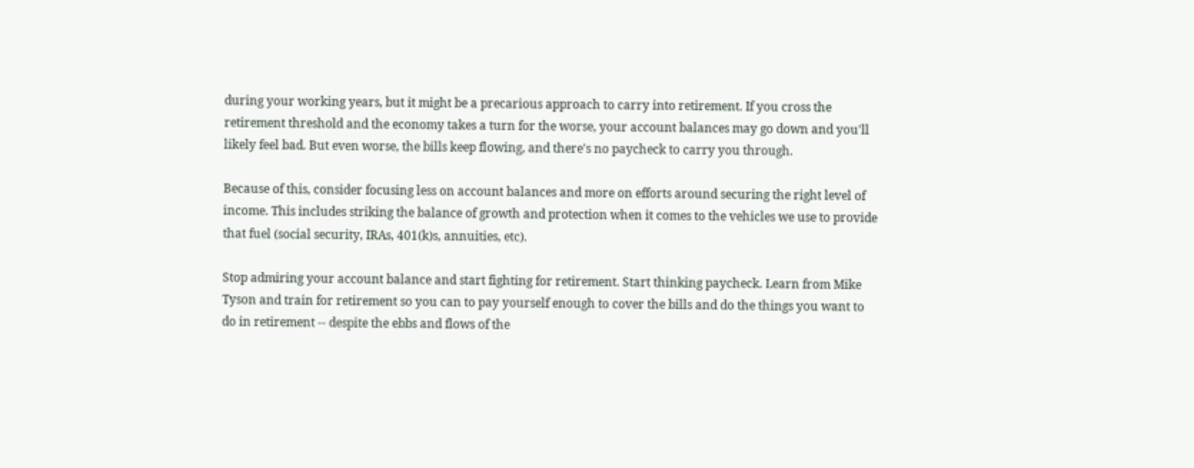during your working years, but it might be a precarious approach to carry into retirement. If you cross the retirement threshold and the economy takes a turn for the worse, your account balances may go down and you'll likely feel bad. But even worse, the bills keep flowing, and there's no paycheck to carry you through.

Because of this, consider focusing less on account balances and more on efforts around securing the right level of income. This includes striking the balance of growth and protection when it comes to the vehicles we use to provide that fuel (social security, IRAs, 401(k)s, annuities, etc).

Stop admiring your account balance and start fighting for retirement. Start thinking paycheck. Learn from Mike Tyson and train for retirement so you can to pay yourself enough to cover the bills and do the things you want to do in retirement -- despite the ebbs and flows of the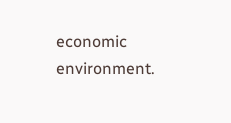economic environment.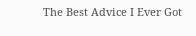The Best Advice I Ever Got